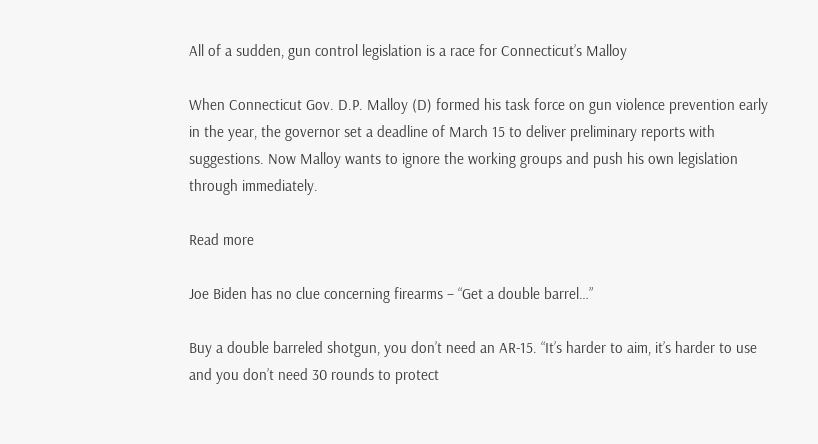All of a sudden, gun control legislation is a race for Connecticut’s Malloy

When Connecticut Gov. D.P. Malloy (D) formed his task force on gun violence prevention early in the year, the governor set a deadline of March 15 to deliver preliminary reports with suggestions. Now Malloy wants to ignore the working groups and push his own legislation through immediately.

Read more

Joe Biden has no clue concerning firearms – “Get a double barrel…”

Buy a double barreled shotgun, you don’t need an AR-15. “It’s harder to aim, it’s harder to use and you don’t need 30 rounds to protect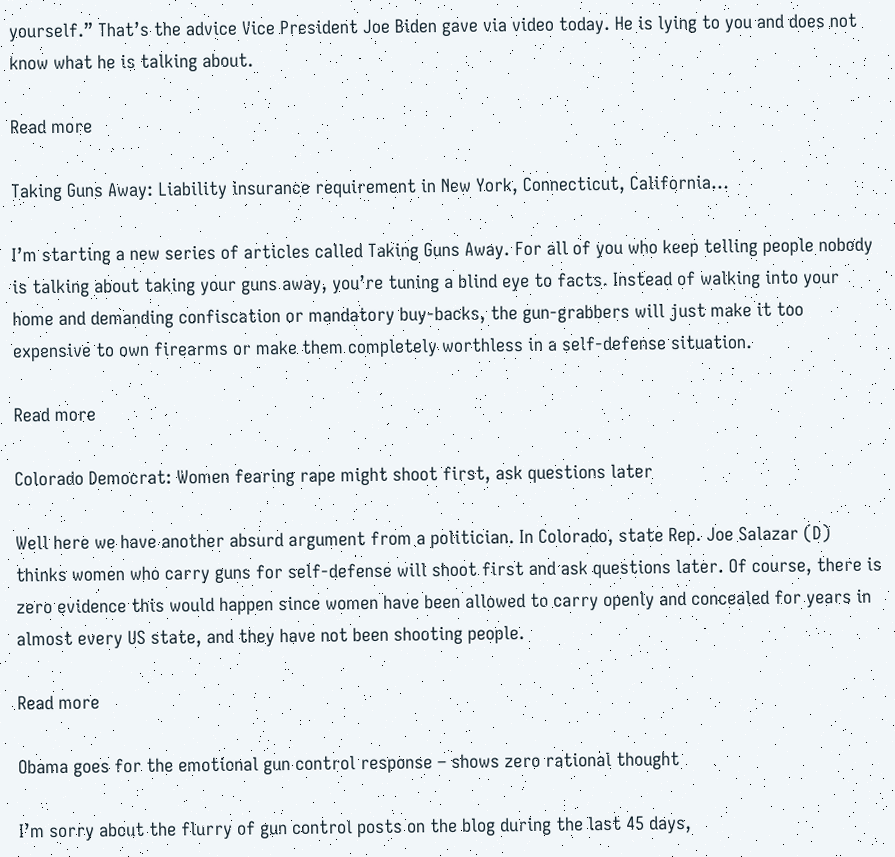yourself.” That’s the advice Vice President Joe Biden gave via video today. He is lying to you and does not know what he is talking about.

Read more

Taking Guns Away: Liability insurance requirement in New York, Connecticut, California…

I’m starting a new series of articles called Taking Guns Away. For all of you who keep telling people nobody is talking about taking your guns away, you’re tuning a blind eye to facts. Instead of walking into your home and demanding confiscation or mandatory buy-backs, the gun-grabbers will just make it too expensive to own firearms or make them completely worthless in a self-defense situation.

Read more

Colorado Democrat: Women fearing rape might shoot first, ask questions later

Well here we have another absurd argument from a politician. In Colorado, state Rep. Joe Salazar (D) thinks women who carry guns for self-defense will shoot first and ask questions later. Of course, there is zero evidence this would happen since women have been allowed to carry openly and concealed for years in almost every US state, and they have not been shooting people.

Read more

Obama goes for the emotional gun control response – shows zero rational thought

I’m sorry about the flurry of gun control posts on the blog during the last 45 days,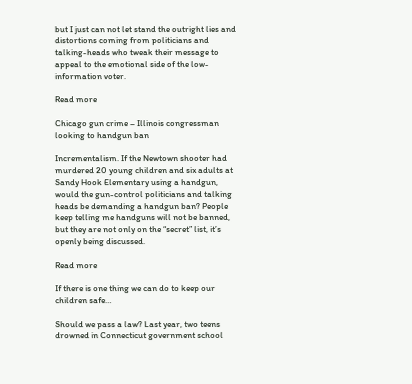but I just can not let stand the outright lies and distortions coming from politicians and talking-heads who tweak their message to appeal to the emotional side of the low-information voter.

Read more

Chicago gun crime – Illinois congressman looking to handgun ban

Incrementalism. If the Newtown shooter had murdered 20 young children and six adults at Sandy Hook Elementary using a handgun, would the gun-control politicians and talking heads be demanding a handgun ban? People keep telling me handguns will not be banned, but they are not only on the “secret” list, it’s openly being discussed.

Read more

If there is one thing we can do to keep our children safe…

Should we pass a law? Last year, two teens drowned in Connecticut government school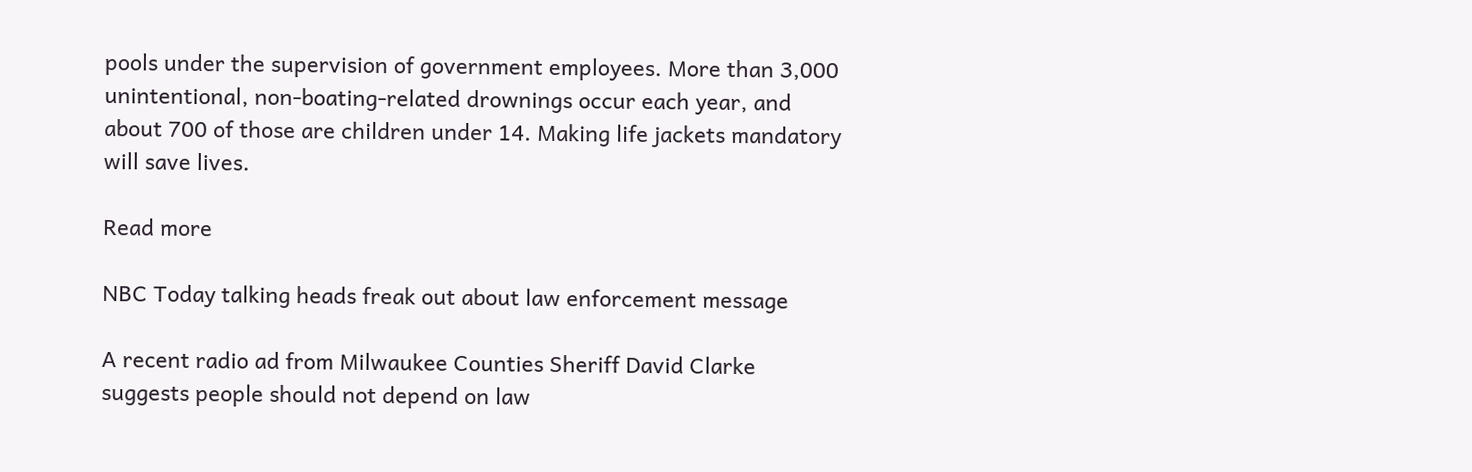pools under the supervision of government employees. More than 3,000 unintentional, non-boating-related drownings occur each year, and about 700 of those are children under 14. Making life jackets mandatory will save lives.

Read more

NBC Today talking heads freak out about law enforcement message

A recent radio ad from Milwaukee Counties Sheriff David Clarke suggests people should not depend on law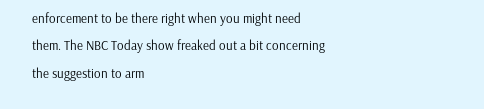enforcement to be there right when you might need them. The NBC Today show freaked out a bit concerning the suggestion to arm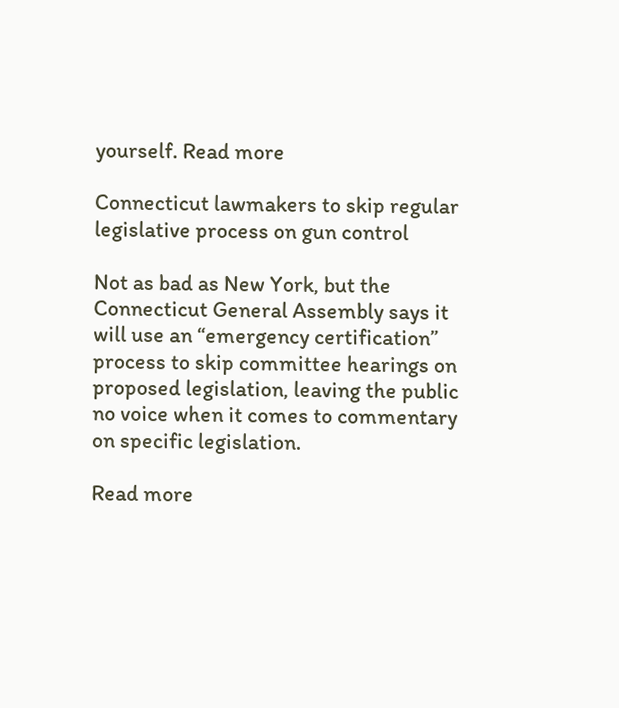yourself. Read more

Connecticut lawmakers to skip regular legislative process on gun control

Not as bad as New York, but the Connecticut General Assembly says it will use an “emergency certification” process to skip committee hearings on proposed legislation, leaving the public no voice when it comes to commentary on specific legislation.

Read more